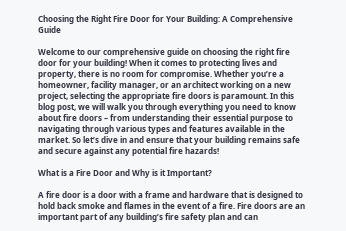Choosing the Right Fire Door for Your Building: A Comprehensive Guide

Welcome to our comprehensive guide on choosing the right fire door for your building! When it comes to protecting lives and property, there is no room for compromise. Whether you’re a homeowner, facility manager, or an architect working on a new project, selecting the appropriate fire doors is paramount. In this blog post, we will walk you through everything you need to know about fire doors – from understanding their essential purpose to navigating through various types and features available in the market. So let’s dive in and ensure that your building remains safe and secure against any potential fire hazards!

What is a Fire Door and Why is it Important?

A fire door is a door with a frame and hardware that is designed to hold back smoke and flames in the event of a fire. Fire doors are an important part of any building’s fire safety plan and can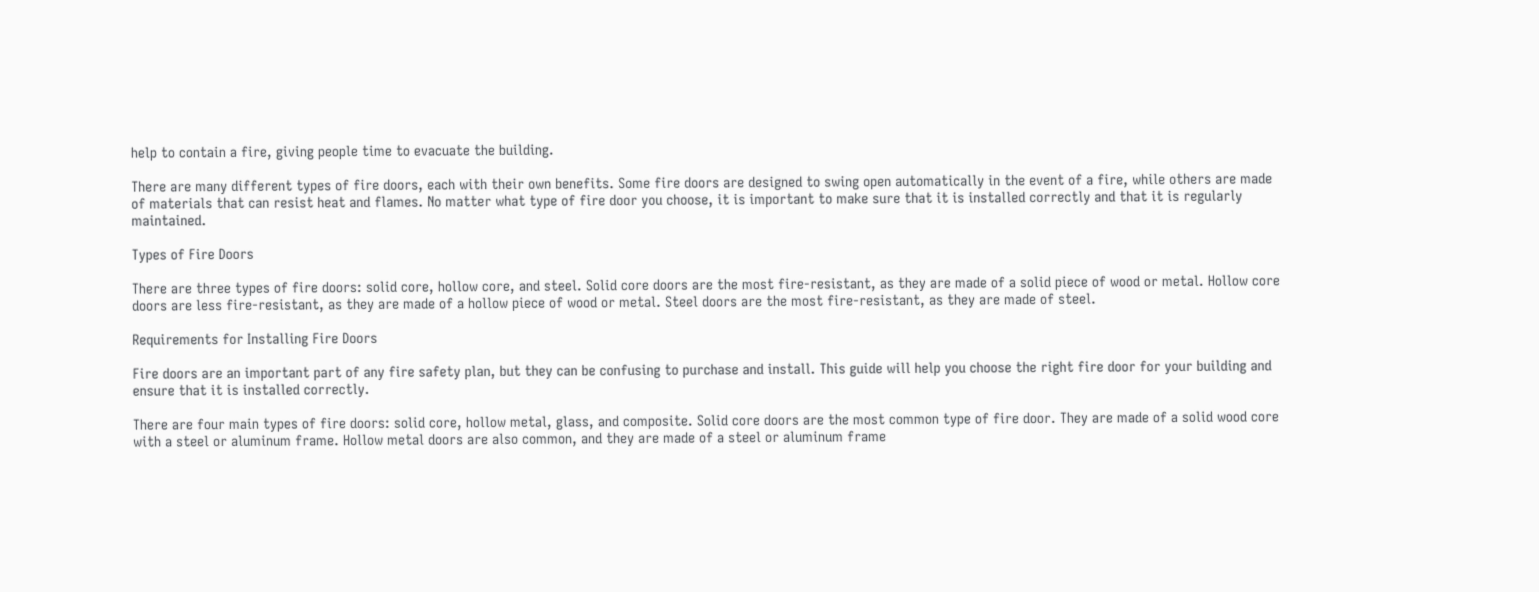help to contain a fire, giving people time to evacuate the building.

There are many different types of fire doors, each with their own benefits. Some fire doors are designed to swing open automatically in the event of a fire, while others are made of materials that can resist heat and flames. No matter what type of fire door you choose, it is important to make sure that it is installed correctly and that it is regularly maintained.

Types of Fire Doors

There are three types of fire doors: solid core, hollow core, and steel. Solid core doors are the most fire-resistant, as they are made of a solid piece of wood or metal. Hollow core doors are less fire-resistant, as they are made of a hollow piece of wood or metal. Steel doors are the most fire-resistant, as they are made of steel.

Requirements for Installing Fire Doors

Fire doors are an important part of any fire safety plan, but they can be confusing to purchase and install. This guide will help you choose the right fire door for your building and ensure that it is installed correctly.

There are four main types of fire doors: solid core, hollow metal, glass, and composite. Solid core doors are the most common type of fire door. They are made of a solid wood core with a steel or aluminum frame. Hollow metal doors are also common, and they are made of a steel or aluminum frame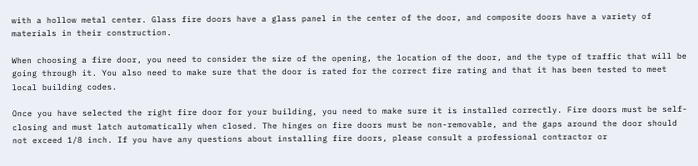with a hollow metal center. Glass fire doors have a glass panel in the center of the door, and composite doors have a variety of materials in their construction.

When choosing a fire door, you need to consider the size of the opening, the location of the door, and the type of traffic that will be going through it. You also need to make sure that the door is rated for the correct fire rating and that it has been tested to meet local building codes.

Once you have selected the right fire door for your building, you need to make sure it is installed correctly. Fire doors must be self-closing and must latch automatically when closed. The hinges on fire doors must be non-removable, and the gaps around the door should not exceed 1/8 inch. If you have any questions about installing fire doors, please consult a professional contractor or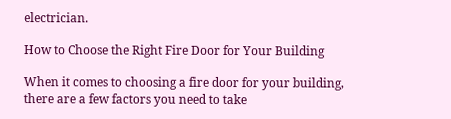electrician.

How to Choose the Right Fire Door for Your Building

When it comes to choosing a fire door for your building, there are a few factors you need to take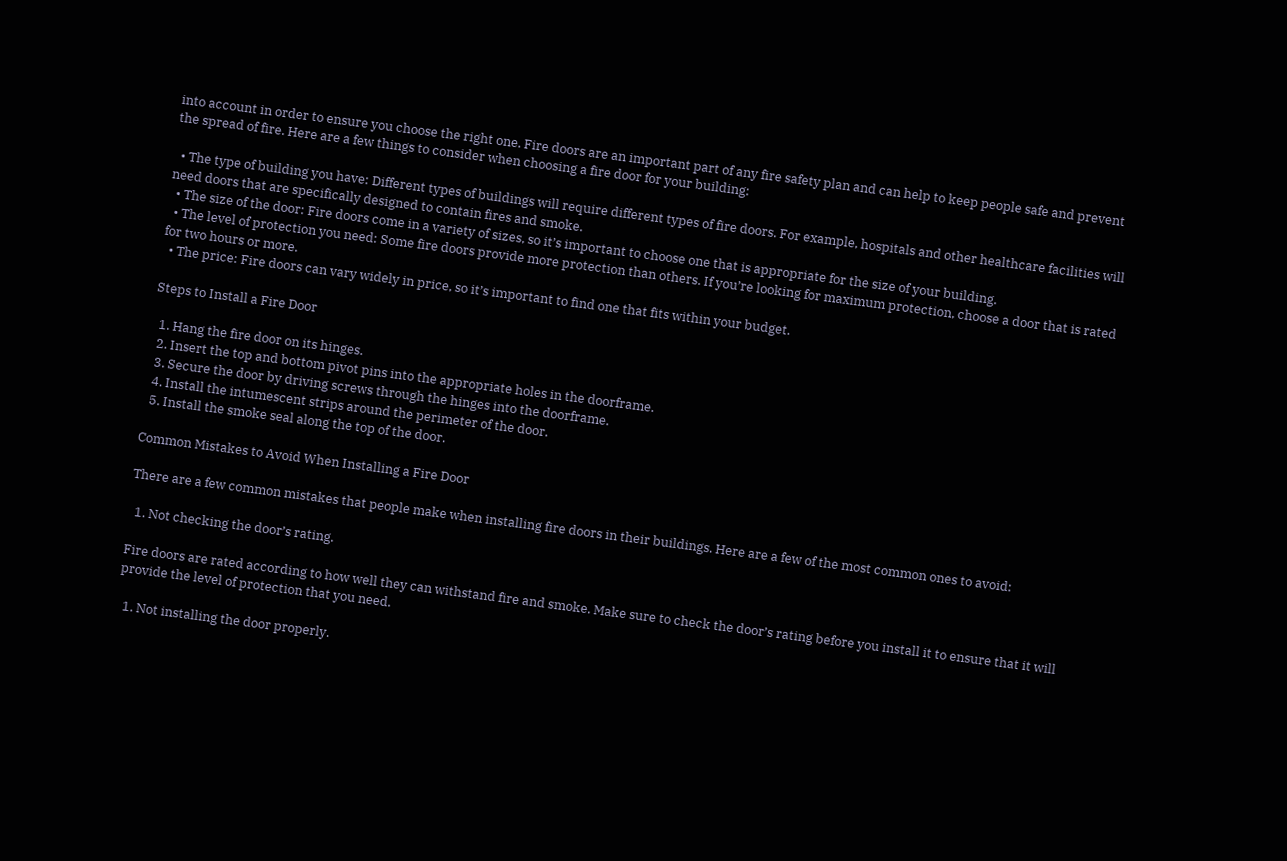into account in order to ensure you choose the right one. Fire doors are an important part of any fire safety plan and can help to keep people safe and prevent the spread of fire. Here are a few things to consider when choosing a fire door for your building:

  • The type of building you have: Different types of buildings will require different types of fire doors. For example, hospitals and other healthcare facilities will need doors that are specifically designed to contain fires and smoke.
  • The size of the door: Fire doors come in a variety of sizes, so it’s important to choose one that is appropriate for the size of your building.
  • The level of protection you need: Some fire doors provide more protection than others. If you’re looking for maximum protection, choose a door that is rated for two hours or more.
  • The price: Fire doors can vary widely in price, so it’s important to find one that fits within your budget.

Steps to Install a Fire Door

  1. Hang the fire door on its hinges.
  2. Insert the top and bottom pivot pins into the appropriate holes in the doorframe.
  3. Secure the door by driving screws through the hinges into the doorframe.
  4. Install the intumescent strips around the perimeter of the door.
  5. Install the smoke seal along the top of the door.

Common Mistakes to Avoid When Installing a Fire Door

There are a few common mistakes that people make when installing fire doors in their buildings. Here are a few of the most common ones to avoid:

  1. Not checking the door’s rating.

Fire doors are rated according to how well they can withstand fire and smoke. Make sure to check the door’s rating before you install it to ensure that it will provide the level of protection that you need.

  1. Not installing the door properly.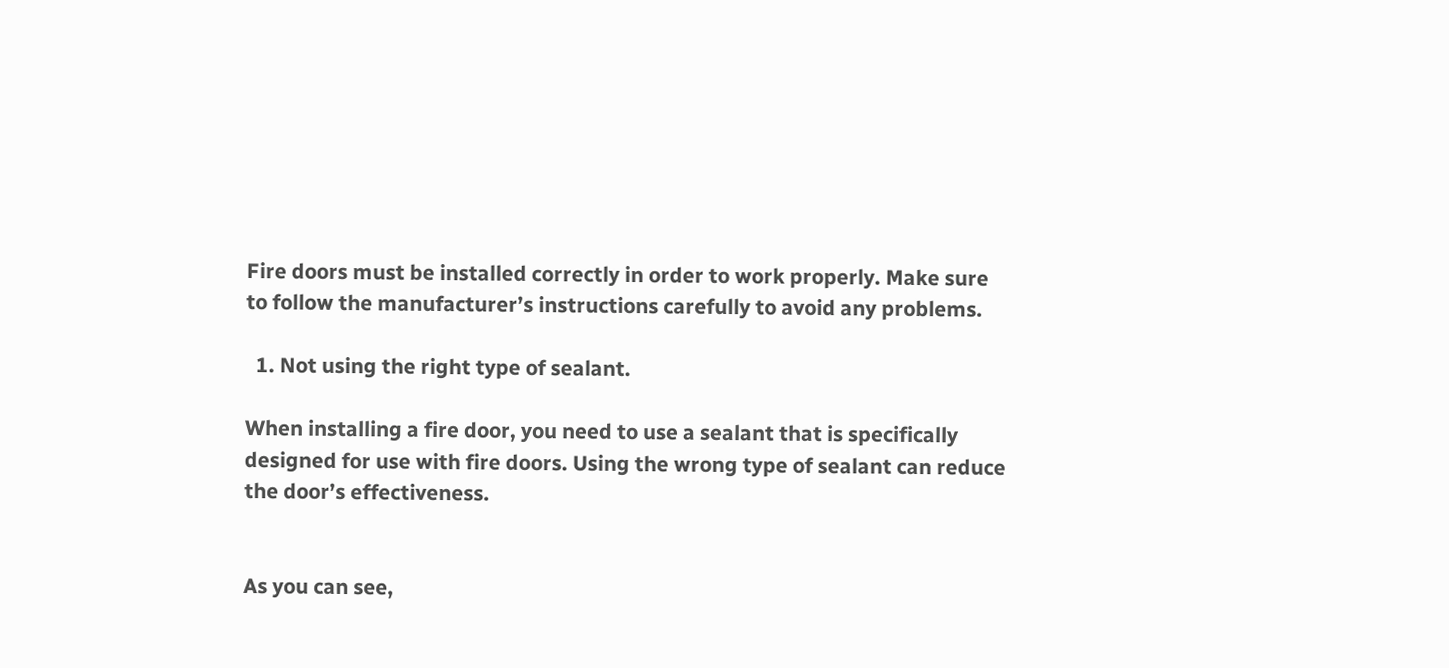Fire doors must be installed correctly in order to work properly. Make sure to follow the manufacturer’s instructions carefully to avoid any problems.

  1. Not using the right type of sealant.

When installing a fire door, you need to use a sealant that is specifically designed for use with fire doors. Using the wrong type of sealant can reduce the door’s effectiveness.


As you can see,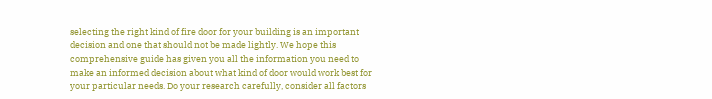selecting the right kind of fire door for your building is an important decision and one that should not be made lightly. We hope this comprehensive guide has given you all the information you need to make an informed decision about what kind of door would work best for your particular needs. Do your research carefully, consider all factors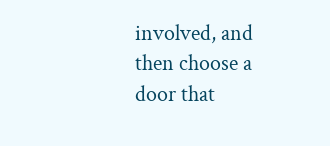involved, and then choose a door that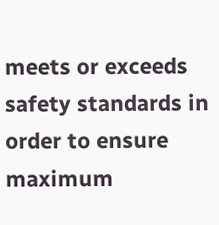meets or exceeds safety standards in order to ensure maximum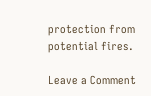protection from potential fires.

Leave a Comment